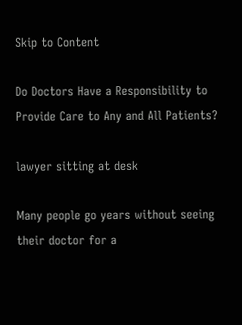Skip to Content

Do Doctors Have a Responsibility to Provide Care to Any and All Patients?

lawyer sitting at desk

Many people go years without seeing their doctor for a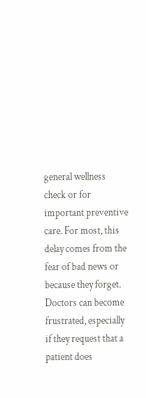general wellness check or for important preventive care. For most, this delay comes from the fear of bad news or because they forget. Doctors can become frustrated, especially if they request that a patient does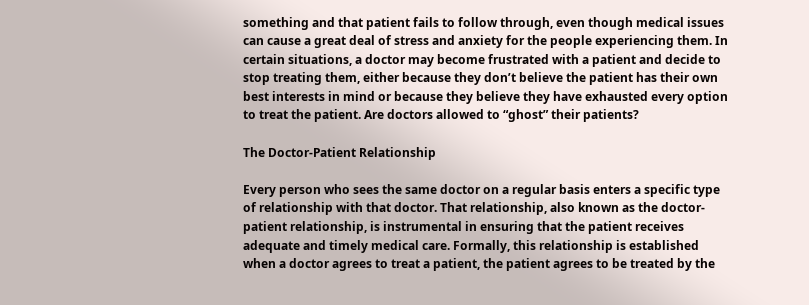something and that patient fails to follow through, even though medical issues can cause a great deal of stress and anxiety for the people experiencing them. In certain situations, a doctor may become frustrated with a patient and decide to stop treating them, either because they don’t believe the patient has their own best interests in mind or because they believe they have exhausted every option to treat the patient. Are doctors allowed to “ghost” their patients?

The Doctor-Patient Relationship

Every person who sees the same doctor on a regular basis enters a specific type of relationship with that doctor. That relationship, also known as the doctor-patient relationship, is instrumental in ensuring that the patient receives adequate and timely medical care. Formally, this relationship is established when a doctor agrees to treat a patient, the patient agrees to be treated by the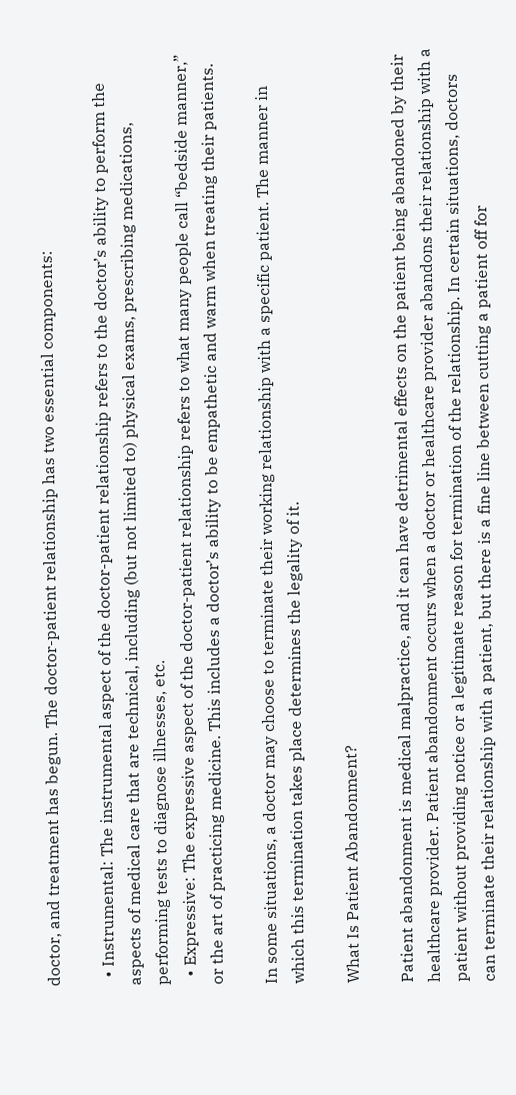doctor, and treatment has begun. The doctor-patient relationship has two essential components:

  • Instrumental: The instrumental aspect of the doctor-patient relationship refers to the doctor’s ability to perform the aspects of medical care that are technical, including (but not limited to) physical exams, prescribing medications, performing tests to diagnose illnesses, etc.
  • Expressive: The expressive aspect of the doctor-patient relationship refers to what many people call “bedside manner,” or the art of practicing medicine. This includes a doctor’s ability to be empathetic and warm when treating their patients.

In some situations, a doctor may choose to terminate their working relationship with a specific patient. The manner in which this termination takes place determines the legality of it.

What Is Patient Abandonment?

Patient abandonment is medical malpractice, and it can have detrimental effects on the patient being abandoned by their healthcare provider. Patient abandonment occurs when a doctor or healthcare provider abandons their relationship with a patient without providing notice or a legitimate reason for termination of the relationship. In certain situations, doctors can terminate their relationship with a patient, but there is a fine line between cutting a patient off for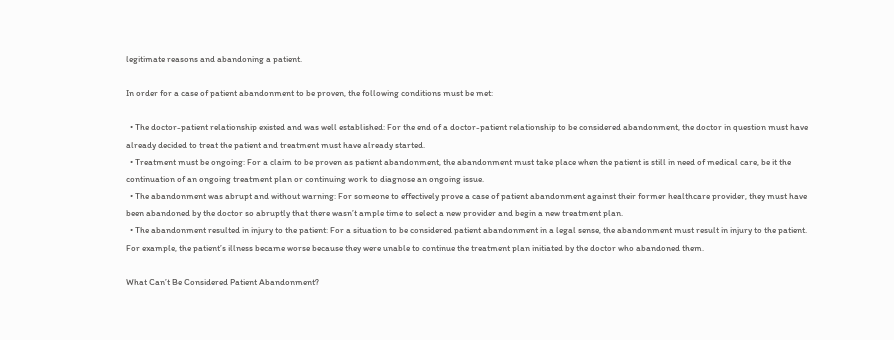legitimate reasons and abandoning a patient.

In order for a case of patient abandonment to be proven, the following conditions must be met:

  • The doctor-patient relationship existed and was well established: For the end of a doctor-patient relationship to be considered abandonment, the doctor in question must have already decided to treat the patient and treatment must have already started.
  • Treatment must be ongoing: For a claim to be proven as patient abandonment, the abandonment must take place when the patient is still in need of medical care, be it the continuation of an ongoing treatment plan or continuing work to diagnose an ongoing issue.
  • The abandonment was abrupt and without warning: For someone to effectively prove a case of patient abandonment against their former healthcare provider, they must have been abandoned by the doctor so abruptly that there wasn’t ample time to select a new provider and begin a new treatment plan.
  • The abandonment resulted in injury to the patient: For a situation to be considered patient abandonment in a legal sense, the abandonment must result in injury to the patient. For example, the patient’s illness became worse because they were unable to continue the treatment plan initiated by the doctor who abandoned them.

What Can’t Be Considered Patient Abandonment?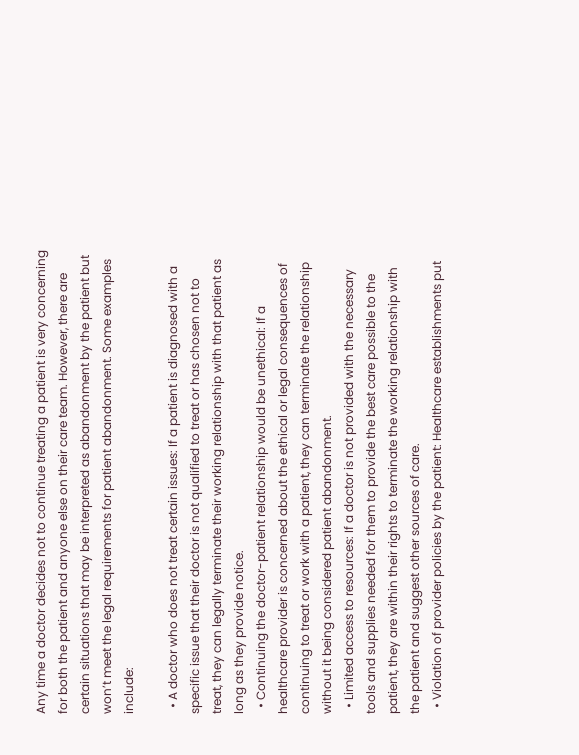Any time a doctor decides not to continue treating a patient is very concerning for both the patient and anyone else on their care team. However, there are certain situations that may be interpreted as abandonment by the patient but won’t meet the legal requirements for patient abandonment. Some examples include:

  • A doctor who does not treat certain issues: If a patient is diagnosed with a specific issue that their doctor is not qualified to treat or has chosen not to treat, they can legally terminate their working relationship with that patient as long as they provide notice.
  • Continuing the doctor-patient relationship would be unethical: If a healthcare provider is concerned about the ethical or legal consequences of continuing to treat or work with a patient, they can terminate the relationship without it being considered patient abandonment.
  • Limited access to resources: If a doctor is not provided with the necessary tools and supplies needed for them to provide the best care possible to the patient, they are within their rights to terminate the working relationship with the patient and suggest other sources of care.
  • Violation of provider policies by the patient: Healthcare establishments put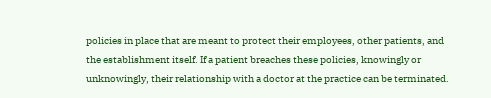policies in place that are meant to protect their employees, other patients, and the establishment itself. If a patient breaches these policies, knowingly or unknowingly, their relationship with a doctor at the practice can be terminated.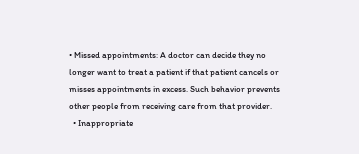• Missed appointments: A doctor can decide they no longer want to treat a patient if that patient cancels or misses appointments in excess. Such behavior prevents other people from receiving care from that provider.
  • Inappropriate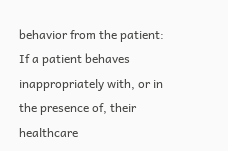behavior from the patient: If a patient behaves inappropriately with, or in the presence of, their healthcare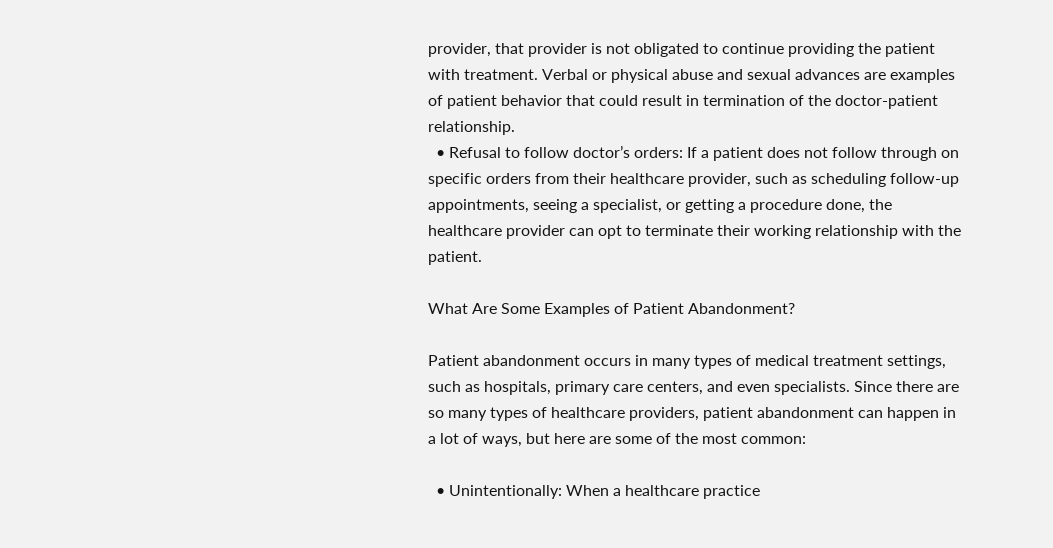provider, that provider is not obligated to continue providing the patient with treatment. Verbal or physical abuse and sexual advances are examples of patient behavior that could result in termination of the doctor-patient relationship.
  • Refusal to follow doctor’s orders: If a patient does not follow through on specific orders from their healthcare provider, such as scheduling follow-up appointments, seeing a specialist, or getting a procedure done, the healthcare provider can opt to terminate their working relationship with the patient.

What Are Some Examples of Patient Abandonment?

Patient abandonment occurs in many types of medical treatment settings, such as hospitals, primary care centers, and even specialists. Since there are so many types of healthcare providers, patient abandonment can happen in a lot of ways, but here are some of the most common:

  • Unintentionally: When a healthcare practice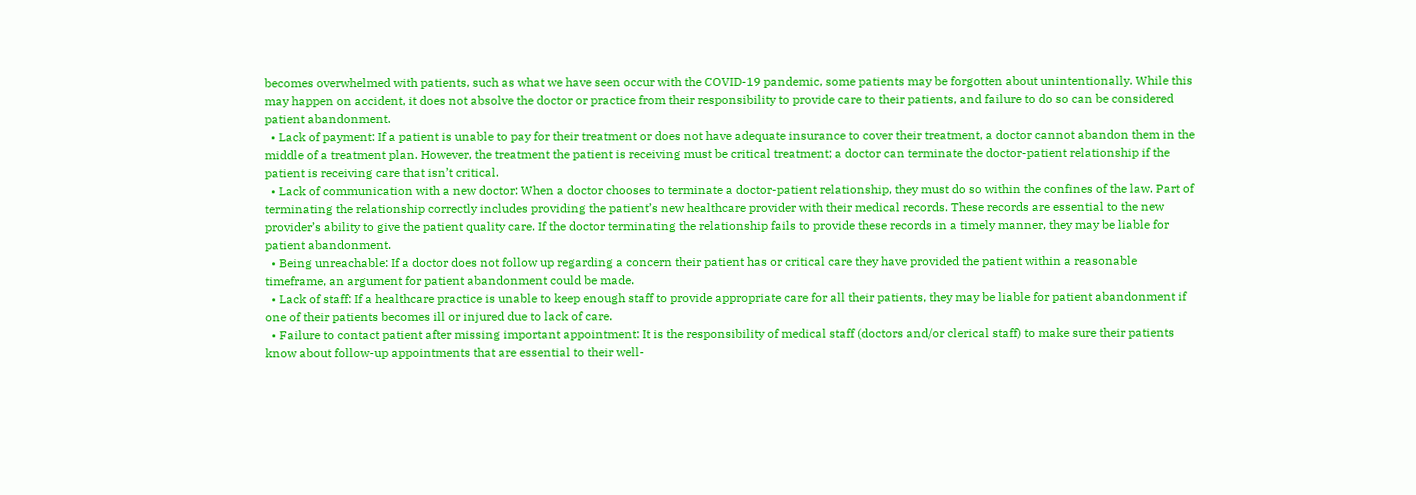becomes overwhelmed with patients, such as what we have seen occur with the COVID-19 pandemic, some patients may be forgotten about unintentionally. While this may happen on accident, it does not absolve the doctor or practice from their responsibility to provide care to their patients, and failure to do so can be considered patient abandonment.
  • Lack of payment: If a patient is unable to pay for their treatment or does not have adequate insurance to cover their treatment, a doctor cannot abandon them in the middle of a treatment plan. However, the treatment the patient is receiving must be critical treatment; a doctor can terminate the doctor-patient relationship if the patient is receiving care that isn’t critical.
  • Lack of communication with a new doctor: When a doctor chooses to terminate a doctor-patient relationship, they must do so within the confines of the law. Part of terminating the relationship correctly includes providing the patient’s new healthcare provider with their medical records. These records are essential to the new provider’s ability to give the patient quality care. If the doctor terminating the relationship fails to provide these records in a timely manner, they may be liable for patient abandonment.
  • Being unreachable: If a doctor does not follow up regarding a concern their patient has or critical care they have provided the patient within a reasonable timeframe, an argument for patient abandonment could be made.
  • Lack of staff: If a healthcare practice is unable to keep enough staff to provide appropriate care for all their patients, they may be liable for patient abandonment if one of their patients becomes ill or injured due to lack of care.
  • Failure to contact patient after missing important appointment: It is the responsibility of medical staff (doctors and/or clerical staff) to make sure their patients know about follow-up appointments that are essential to their well-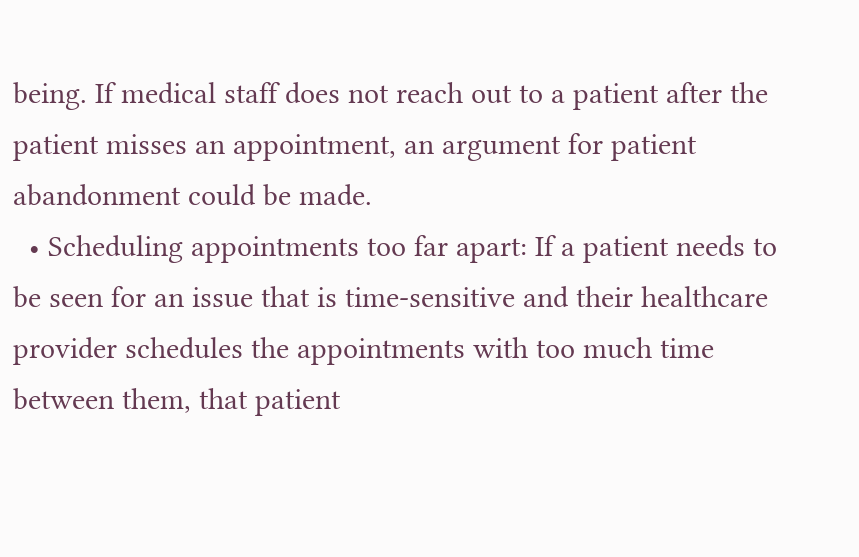being. If medical staff does not reach out to a patient after the patient misses an appointment, an argument for patient abandonment could be made.
  • Scheduling appointments too far apart: If a patient needs to be seen for an issue that is time-sensitive and their healthcare provider schedules the appointments with too much time between them, that patient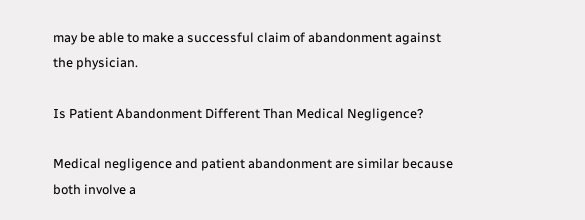may be able to make a successful claim of abandonment against the physician.

Is Patient Abandonment Different Than Medical Negligence?

Medical negligence and patient abandonment are similar because both involve a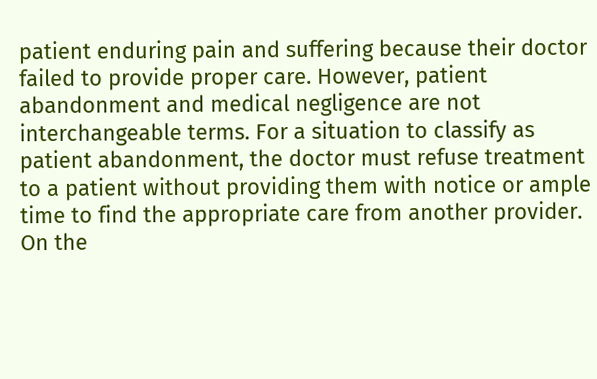patient enduring pain and suffering because their doctor failed to provide proper care. However, patient abandonment and medical negligence are not interchangeable terms. For a situation to classify as patient abandonment, the doctor must refuse treatment to a patient without providing them with notice or ample time to find the appropriate care from another provider. On the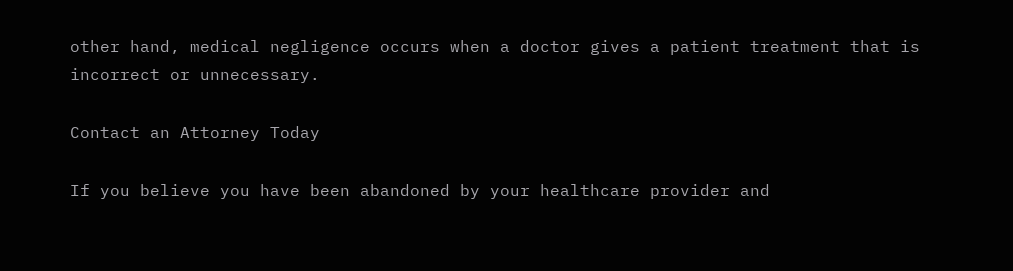other hand, medical negligence occurs when a doctor gives a patient treatment that is incorrect or unnecessary.

Contact an Attorney Today

If you believe you have been abandoned by your healthcare provider and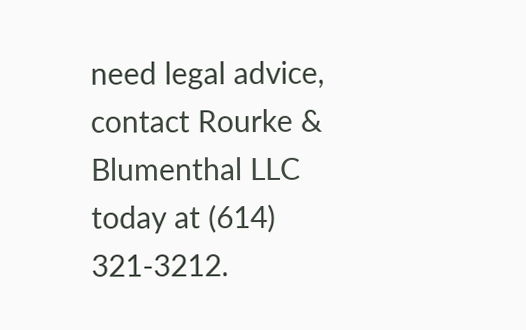need legal advice, contact Rourke & Blumenthal LLC today at (614) 321-3212.